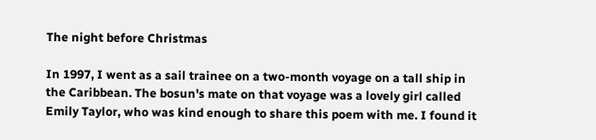The night before Christmas

In 1997, I went as a sail trainee on a two-month voyage on a tall ship in the Caribbean. The bosun's mate on that voyage was a lovely girl called Emily Taylor, who was kind enough to share this poem with me. I found it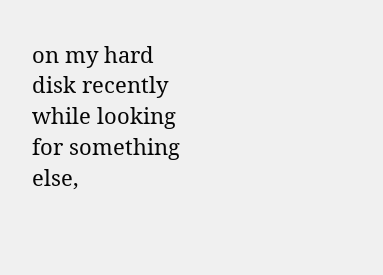on my hard disk recently while looking for something else,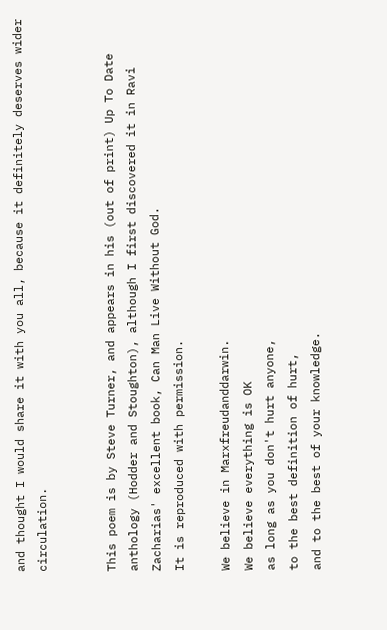and thought I would share it with you all, because it definitely deserves wider circulation.


This poem is by Steve Turner, and appears in his (out of print) Up To Date anthology (Hodder and Stoughton), although I first discovered it in Ravi Zacharias' excellent book, Can Man Live Without God.
It is reproduced with permission.

We believe in Marxfreudanddarwin.
We believe everything is OK
as long as you don't hurt anyone,
to the best definition of hurt,
and to the best of your knowledge.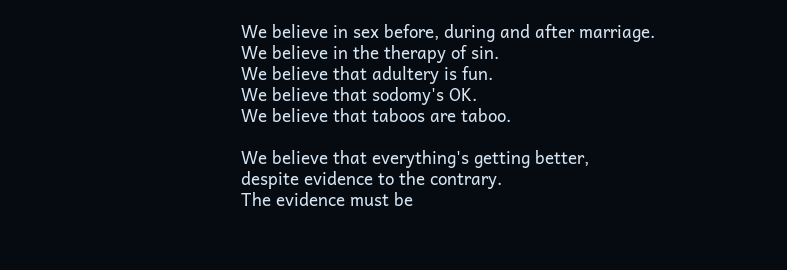We believe in sex before, during and after marriage.
We believe in the therapy of sin.
We believe that adultery is fun.
We believe that sodomy's OK.
We believe that taboos are taboo.

We believe that everything's getting better,
despite evidence to the contrary.
The evidence must be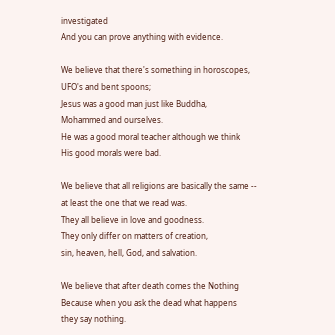investigated
And you can prove anything with evidence.

We believe that there's something in horoscopes,
UFO's and bent spoons;
Jesus was a good man just like Buddha,
Mohammed and ourselves.
He was a good moral teacher although we think
His good morals were bad.

We believe that all religions are basically the same --
at least the one that we read was.
They all believe in love and goodness.
They only differ on matters of creation,
sin, heaven, hell, God, and salvation.

We believe that after death comes the Nothing
Because when you ask the dead what happens
they say nothing.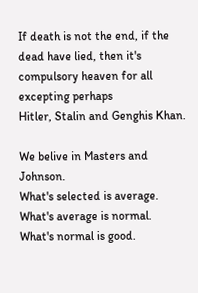If death is not the end, if the dead have lied, then it's compulsory heaven for all
excepting perhaps
Hitler, Stalin and Genghis Khan.

We belive in Masters and Johnson.
What's selected is average.
What's average is normal.
What's normal is good.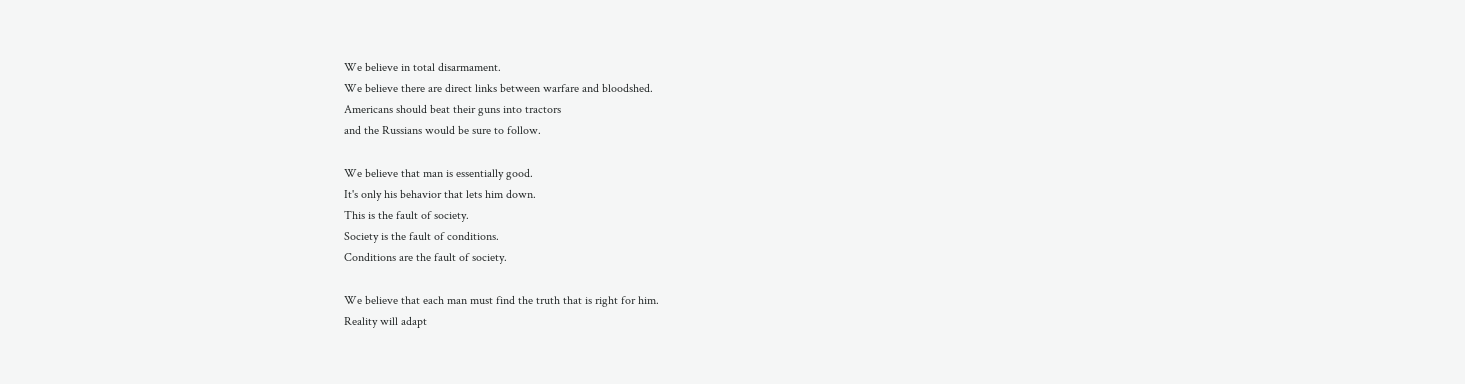We believe in total disarmament.
We believe there are direct links between warfare and bloodshed.
Americans should beat their guns into tractors
and the Russians would be sure to follow.

We believe that man is essentially good.
It's only his behavior that lets him down.
This is the fault of society.
Society is the fault of conditions.
Conditions are the fault of society.

We believe that each man must find the truth that is right for him.
Reality will adapt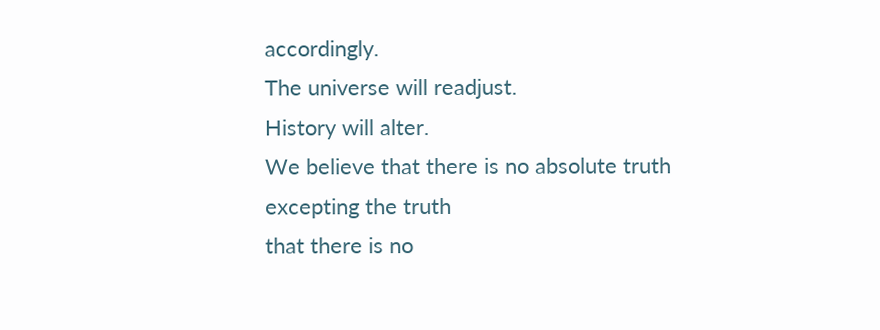accordingly.
The universe will readjust.
History will alter.
We believe that there is no absolute truth
excepting the truth
that there is no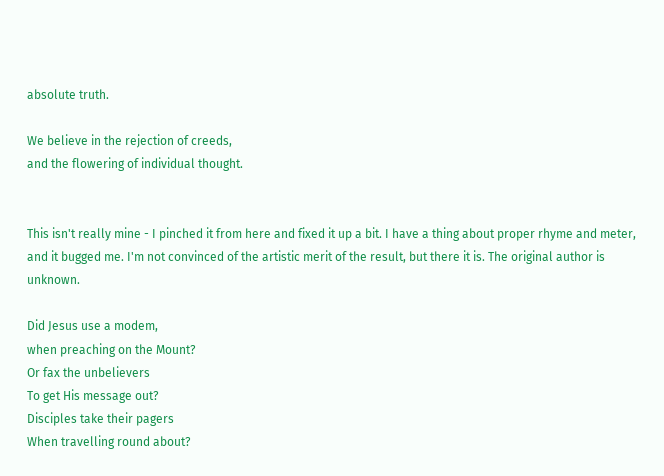absolute truth.

We believe in the rejection of creeds,
and the flowering of individual thought.


This isn't really mine - I pinched it from here and fixed it up a bit. I have a thing about proper rhyme and meter, and it bugged me. I'm not convinced of the artistic merit of the result, but there it is. The original author is unknown.

Did Jesus use a modem,
when preaching on the Mount?
Or fax the unbelievers
To get His message out?
Disciples take their pagers
When travelling round about?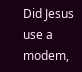Did Jesus use a modem,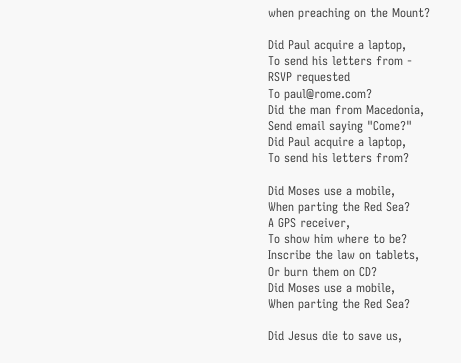when preaching on the Mount?

Did Paul acquire a laptop,
To send his letters from -
RSVP requested
To paul@rome.com?
Did the man from Macedonia,
Send email saying "Come?"
Did Paul acquire a laptop,
To send his letters from?

Did Moses use a mobile,
When parting the Red Sea?
A GPS receiver,
To show him where to be?
Inscribe the law on tablets,
Or burn them on CD?
Did Moses use a mobile,
When parting the Red Sea?

Did Jesus die to save us,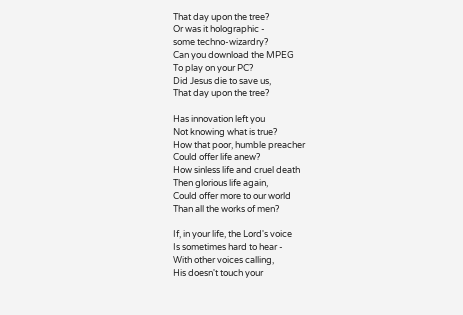That day upon the tree?
Or was it holographic -
some techno-wizardry?
Can you download the MPEG
To play on your PC?
Did Jesus die to save us,
That day upon the tree?

Has innovation left you
Not knowing what is true?
How that poor, humble preacher
Could offer life anew?
How sinless life and cruel death
Then glorious life again,
Could offer more to our world
Than all the works of men?

If, in your life, the Lord's voice
Is sometimes hard to hear -
With other voices calling,
His doesn't touch your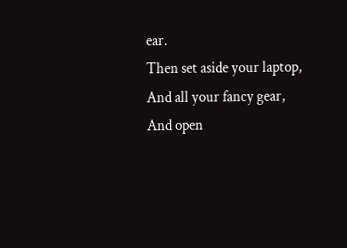ear.
Then set aside your laptop,
And all your fancy gear,
And open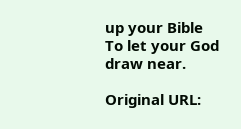up your Bible
To let your God draw near.

Original URL: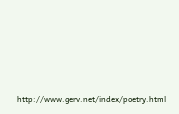http://www.gerv.net/index/poetry.html